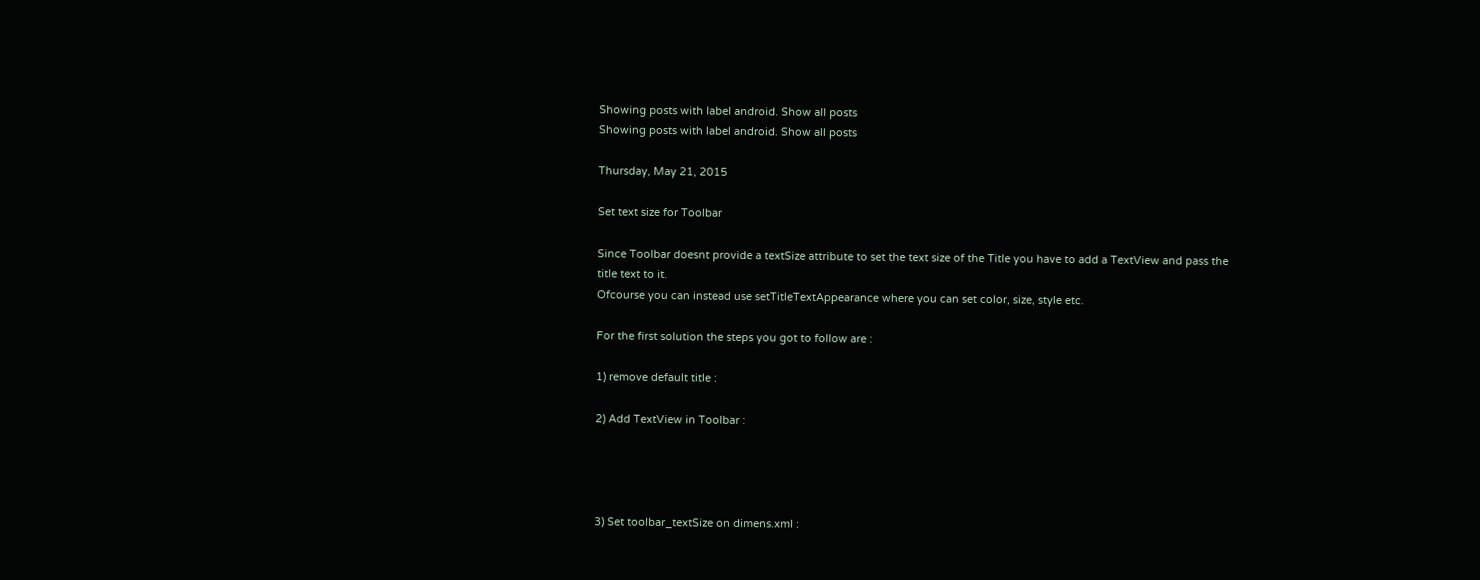Showing posts with label android. Show all posts
Showing posts with label android. Show all posts

Thursday, May 21, 2015

Set text size for Toolbar

Since Toolbar doesnt provide a textSize attribute to set the text size of the Title you have to add a TextView and pass the title text to it.
Ofcourse you can instead use setTitleTextAppearance where you can set color, size, style etc.

For the first solution the steps you got to follow are :

1) remove default title :

2) Add TextView in Toolbar :




3) Set toolbar_textSize on dimens.xml :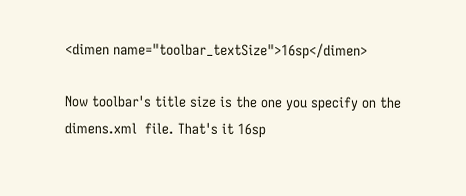<dimen name="toolbar_textSize">16sp</dimen>

Now toolbar's title size is the one you specify on the dimens.xml  file. That's it 16sp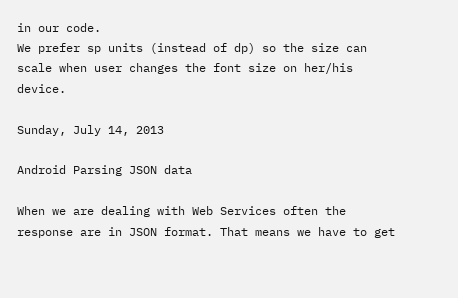in our code.
We prefer sp units (instead of dp) so the size can scale when user changes the font size on her/his device.

Sunday, July 14, 2013

Android Parsing JSON data

When we are dealing with Web Services often the response are in JSON format. That means we have to get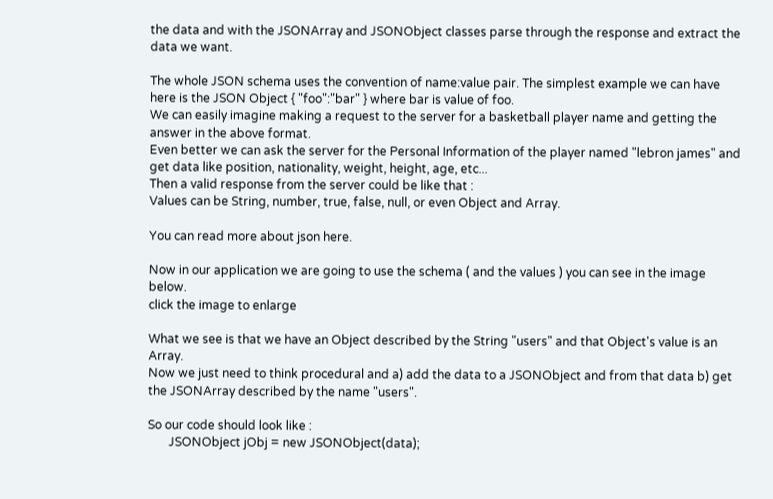the data and with the JSONArray and JSONObject classes parse through the response and extract the data we want.

The whole JSON schema uses the convention of name:value pair. The simplest example we can have here is the JSON Object { "foo":"bar" } where bar is value of foo.
We can easily imagine making a request to the server for a basketball player name and getting the answer in the above format.
Even better we can ask the server for the Personal Information of the player named "lebron james" and get data like position, nationality, weight, height, age, etc...
Then a valid response from the server could be like that :
Values can be String, number, true, false, null, or even Object and Array.

You can read more about json here.

Now in our application we are going to use the schema ( and the values ) you can see in the image below.
click the image to enlarge

What we see is that we have an Object described by the String "users" and that Object's value is an Array.
Now we just need to think procedural and a) add the data to a JSONObject and from that data b) get the JSONArray described by the name "users".

So our code should look like :
       JSONObject jObj = new JSONObject(data);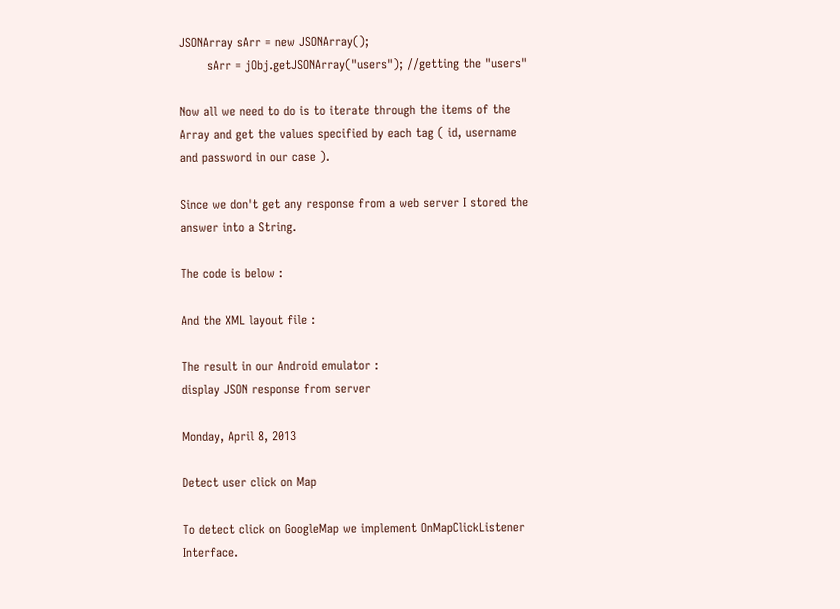JSONArray sArr = new JSONArray();
       sArr = jObj.getJSONArray("users"); //getting the "users"

Now all we need to do is to iterate through the items of the Array and get the values specified by each tag ( id, username and password in our case ).

Since we don't get any response from a web server I stored the answer into a String.

The code is below :

And the XML layout file :

The result in our Android emulator :
display JSON response from server

Monday, April 8, 2013

Detect user click on Map

To detect click on GoogleMap we implement OnMapClickListener Interface.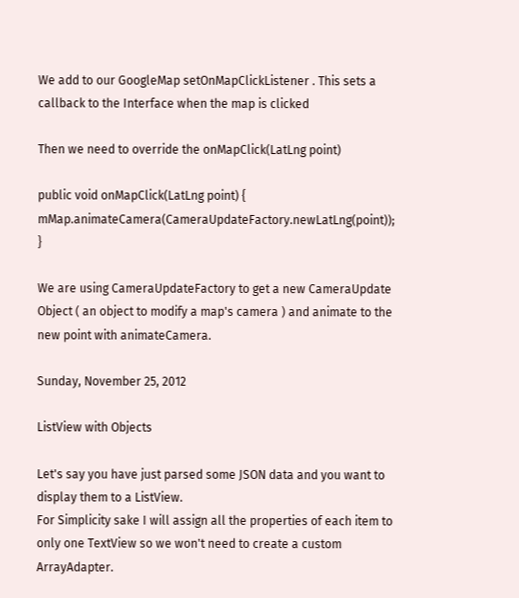We add to our GoogleMap setOnMapClickListener . This sets a callback to the Interface when the map is clicked

Then we need to override the onMapClick(LatLng point)

public void onMapClick(LatLng point) { mMap.animateCamera(CameraUpdateFactory.newLatLng(point)); }

We are using CameraUpdateFactory to get a new CameraUpdate Object ( an object to modify a map's camera ) and animate to the new point with animateCamera.

Sunday, November 25, 2012

ListView with Objects

Let's say you have just parsed some JSON data and you want to display them to a ListView.
For Simplicity sake I will assign all the properties of each item to only one TextView so we won't need to create a custom ArrayAdapter.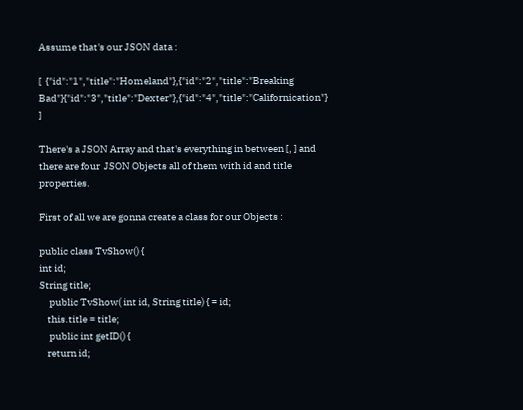Assume that's our JSON data :

[  {"id":"1","title":"Homeland"},{"id":"2","title":"Breaking Bad"}{"id":"3","title":"Dexter"},{"id":"4","title":"Californication"}  ]

There's a JSON Array and that's everything in between [, ] and there are four  JSON Objects all of them with id and title properties.

First of all we are gonna create a class for our Objects :

public class TvShow() {
int id;
String title;
     public TvShow( int id, String title) { = id;
    this.title = title;
     public int getID() {
    return id;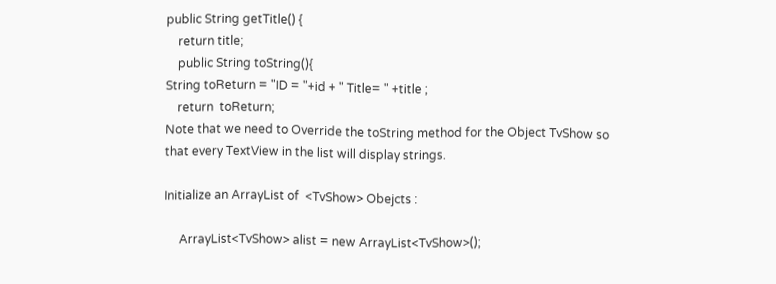public String getTitle() {
    return title;
    public String toString(){
String toReturn = "ID = "+id + " Title= " +title ;
    return  toReturn;
Note that we need to Override the toString method for the Object TvShow so that every TextView in the list will display strings.

Initialize an ArrayList of  <TvShow> Obejcts :

     ArrayList<TvShow> alist = new ArrayList<TvShow>();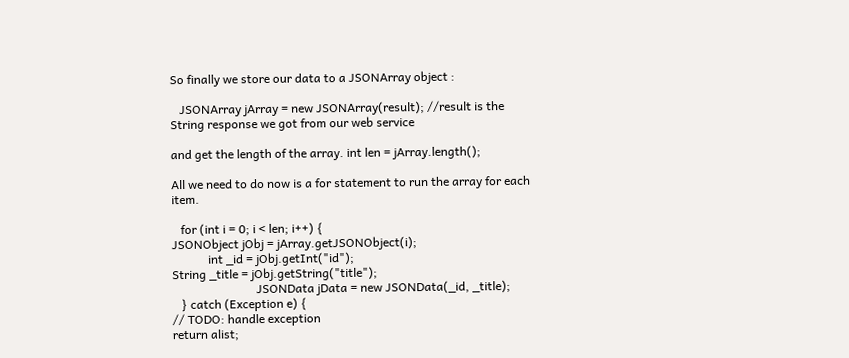So finally we store our data to a JSONArray object :

   JSONArray jArray = new JSONArray(result); //result is the String response we got from our web service

and get the length of the array. int len = jArray.length();

All we need to do now is a for statement to run the array for each item.

   for (int i = 0; i < len; i++) {
JSONObject jObj = jArray.getJSONObject(i);
            int _id = jObj.getInt("id");
String _title = jObj.getString("title");
                            JSONData jData = new JSONData(_id, _title);
   } catch (Exception e) {
// TODO: handle exception
return alist;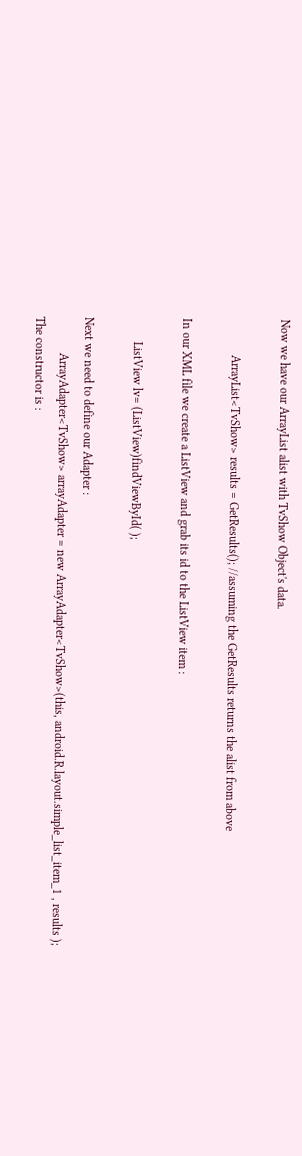Now we have our ArrayList alist with TvShow Object's data.

            ArrayList<TvShow> results = GetResults(); //assuming the GetResults returns the alist from above

In our XML file we create a ListView and grab its id to the ListView item :

        ListView lv= (ListView)findViewById( );

Next we need to define our Adapter :
            ArrayAdapter<TvShow> arrayAdapter = new ArrayAdapter<TvShow>(this, android.R.layout.simple_list_item_1 , results );
The constructor is :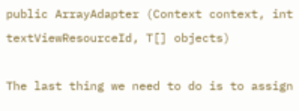public ArrayAdapter (Context context, int textViewResourceId, T[] objects)

The last thing we need to do is to assign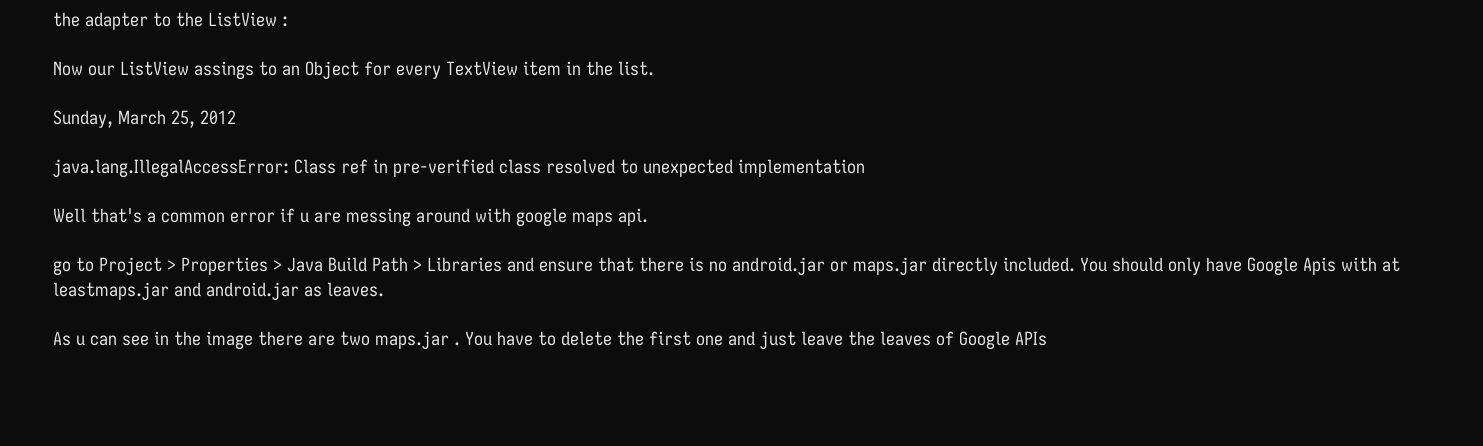the adapter to the ListView :

Now our ListView assings to an Object for every TextView item in the list.

Sunday, March 25, 2012

java.lang.IllegalAccessError: Class ref in pre-verified class resolved to unexpected implementation

Well that's a common error if u are messing around with google maps api.

go to Project > Properties > Java Build Path > Libraries and ensure that there is no android.jar or maps.jar directly included. You should only have Google Apis with at leastmaps.jar and android.jar as leaves.

As u can see in the image there are two maps.jar . You have to delete the first one and just leave the leaves of Google APIs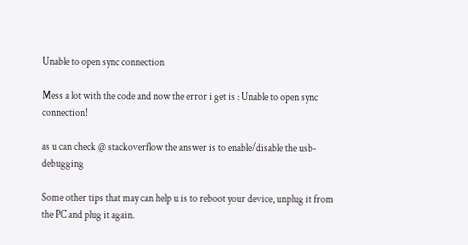Unable to open sync connection

Mess a lot with the code and now the error i get is : Unable to open sync connection!

as u can check @ stackoverflow the answer is to enable/disable the usb-debugging

Some other tips that may can help u is to reboot your device, unplug it from the PC and plug it again.